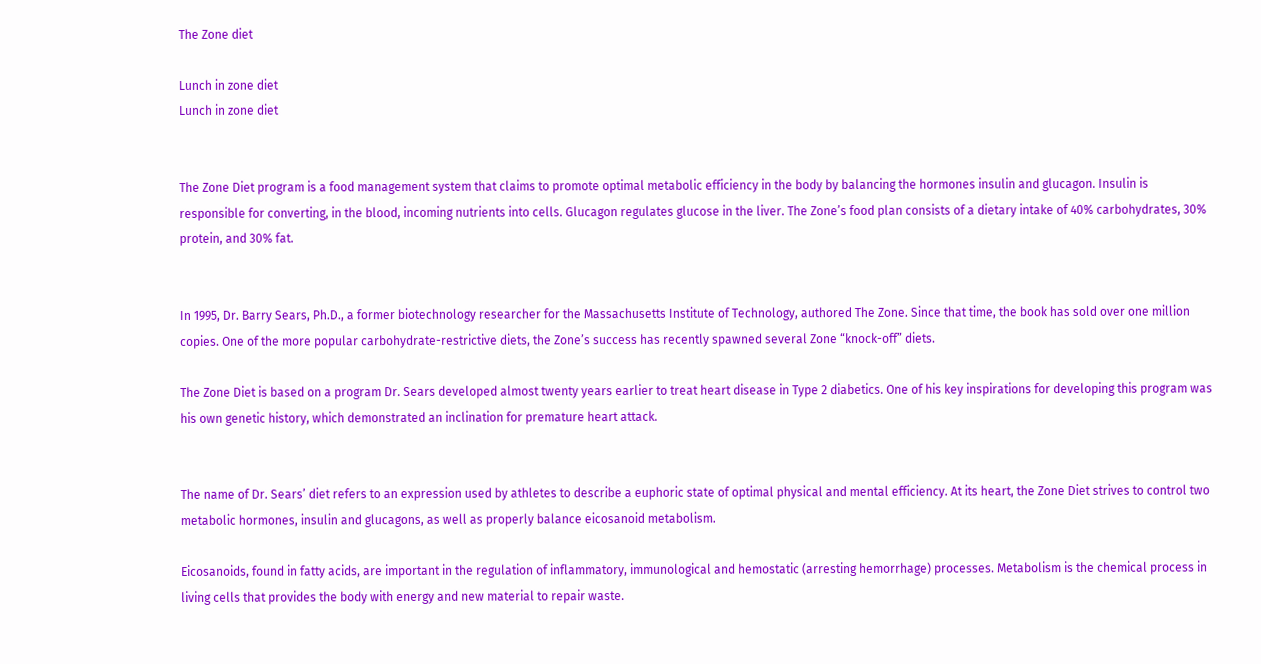The Zone diet

Lunch in zone diet
Lunch in zone diet


The Zone Diet program is a food management system that claims to promote optimal metabolic efficiency in the body by balancing the hormones insulin and glucagon. Insulin is responsible for converting, in the blood, incoming nutrients into cells. Glucagon regulates glucose in the liver. The Zone’s food plan consists of a dietary intake of 40% carbohydrates, 30% protein, and 30% fat.


In 1995, Dr. Barry Sears, Ph.D., a former biotechnology researcher for the Massachusetts Institute of Technology, authored The Zone. Since that time, the book has sold over one million copies. One of the more popular carbohydrate-restrictive diets, the Zone’s success has recently spawned several Zone “knock-off” diets.

The Zone Diet is based on a program Dr. Sears developed almost twenty years earlier to treat heart disease in Type 2 diabetics. One of his key inspirations for developing this program was his own genetic history, which demonstrated an inclination for premature heart attack.


The name of Dr. Sears’ diet refers to an expression used by athletes to describe a euphoric state of optimal physical and mental efficiency. At its heart, the Zone Diet strives to control two metabolic hormones, insulin and glucagons, as well as properly balance eicosanoid metabolism.

Eicosanoids, found in fatty acids, are important in the regulation of inflammatory, immunological and hemostatic (arresting hemorrhage) processes. Metabolism is the chemical process in living cells that provides the body with energy and new material to repair waste.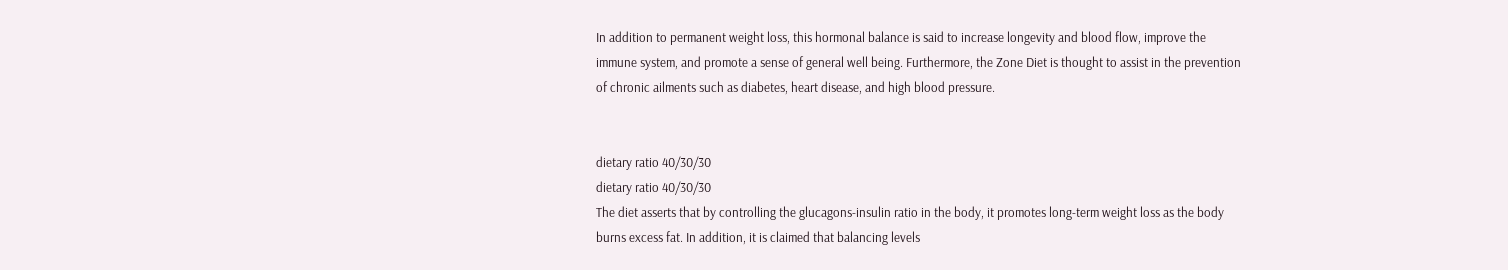In addition to permanent weight loss, this hormonal balance is said to increase longevity and blood flow, improve the immune system, and promote a sense of general well being. Furthermore, the Zone Diet is thought to assist in the prevention of chronic ailments such as diabetes, heart disease, and high blood pressure.


dietary ratio 40/30/30
dietary ratio 40/30/30
The diet asserts that by controlling the glucagons-insulin ratio in the body, it promotes long-term weight loss as the body burns excess fat. In addition, it is claimed that balancing levels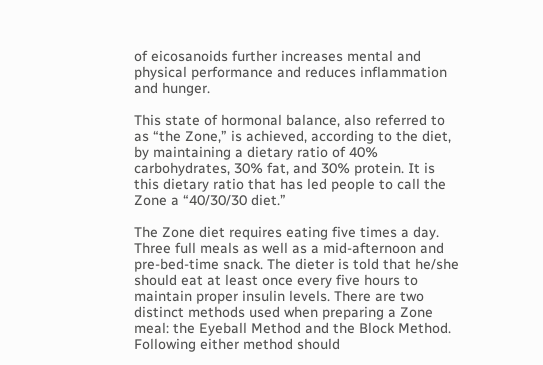of eicosanoids further increases mental and physical performance and reduces inflammation and hunger.

This state of hormonal balance, also referred to as “the Zone,” is achieved, according to the diet, by maintaining a dietary ratio of 40% carbohydrates, 30% fat, and 30% protein. It is this dietary ratio that has led people to call the Zone a “40/30/30 diet.”

The Zone diet requires eating five times a day. Three full meals as well as a mid-afternoon and pre-bed-time snack. The dieter is told that he/she should eat at least once every five hours to maintain proper insulin levels. There are two distinct methods used when preparing a Zone meal: the Eyeball Method and the Block Method. Following either method should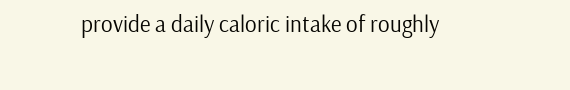provide a daily caloric intake of roughly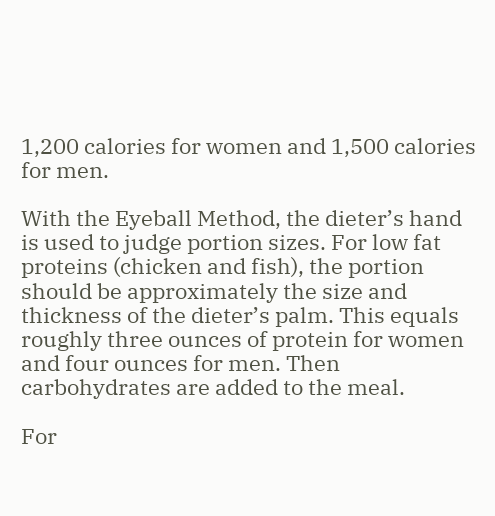1,200 calories for women and 1,500 calories for men.

With the Eyeball Method, the dieter’s hand is used to judge portion sizes. For low fat proteins (chicken and fish), the portion should be approximately the size and thickness of the dieter’s palm. This equals roughly three ounces of protein for women and four ounces for men. Then carbohydrates are added to the meal.

For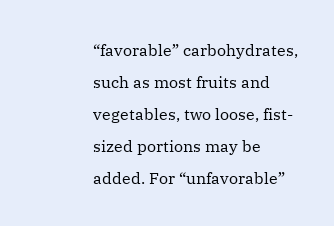“favorable” carbohydrates, such as most fruits and vegetables, two loose, fist-sized portions may be added. For “unfavorable”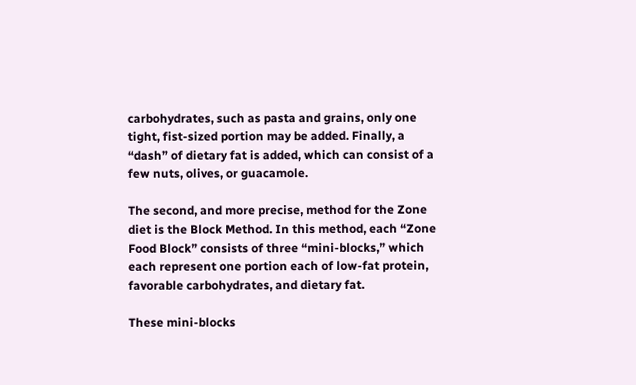carbohydrates, such as pasta and grains, only one tight, fist-sized portion may be added. Finally, a “dash” of dietary fat is added, which can consist of a few nuts, olives, or guacamole.

The second, and more precise, method for the Zone diet is the Block Method. In this method, each “Zone Food Block” consists of three “mini-blocks,” which each represent one portion each of low-fat protein, favorable carbohydrates, and dietary fat.

These mini-blocks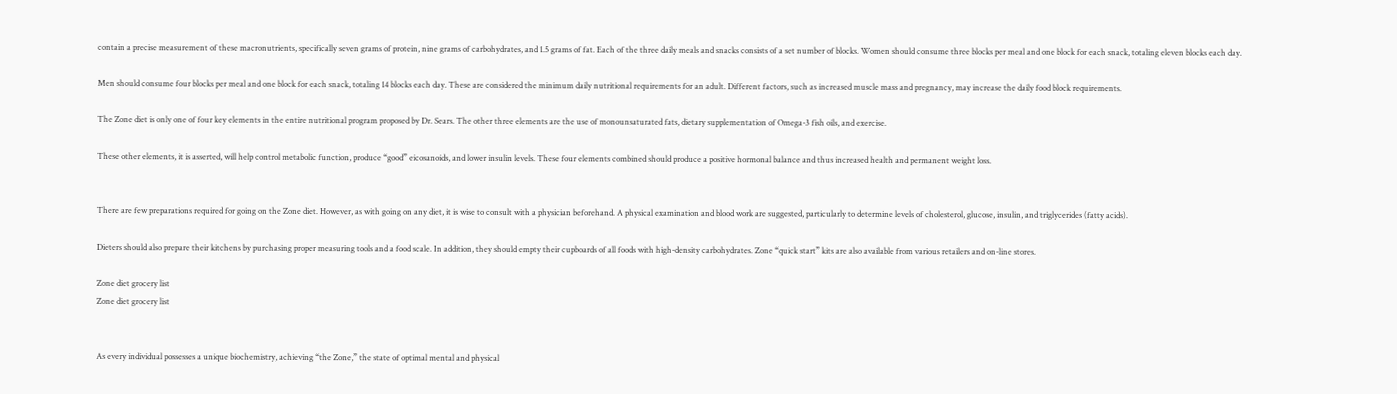contain a precise measurement of these macronutrients, specifically seven grams of protein, nine grams of carbohydrates, and 1.5 grams of fat. Each of the three daily meals and snacks consists of a set number of blocks. Women should consume three blocks per meal and one block for each snack, totaling eleven blocks each day.

Men should consume four blocks per meal and one block for each snack, totaling 14 blocks each day. These are considered the minimum daily nutritional requirements for an adult. Different factors, such as increased muscle mass and pregnancy, may increase the daily food block requirements.

The Zone diet is only one of four key elements in the entire nutritional program proposed by Dr. Sears. The other three elements are the use of monounsaturated fats, dietary supplementation of Omega-3 fish oils, and exercise.

These other elements, it is asserted, will help control metabolic function, produce “good” eicosanoids, and lower insulin levels. These four elements combined should produce a positive hormonal balance and thus increased health and permanent weight loss.


There are few preparations required for going on the Zone diet. However, as with going on any diet, it is wise to consult with a physician beforehand. A physical examination and blood work are suggested, particularly to determine levels of cholesterol, glucose, insulin, and triglycerides (fatty acids).

Dieters should also prepare their kitchens by purchasing proper measuring tools and a food scale. In addition, they should empty their cupboards of all foods with high-density carbohydrates. Zone “quick start” kits are also available from various retailers and on-line stores.

Zone diet grocery list
Zone diet grocery list


As every individual possesses a unique biochemistry, achieving “the Zone,” the state of optimal mental and physical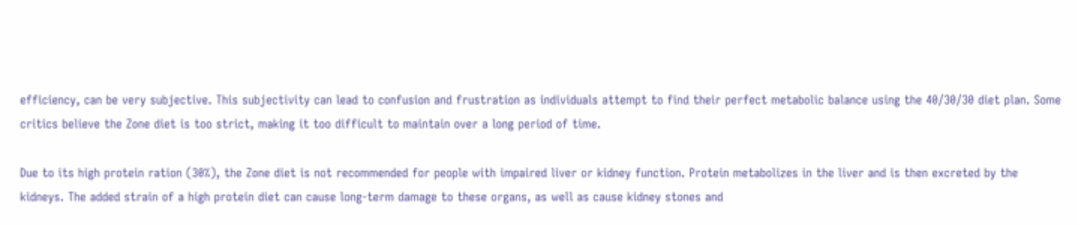efficiency, can be very subjective. This subjectivity can lead to confusion and frustration as individuals attempt to find their perfect metabolic balance using the 40/30/30 diet plan. Some critics believe the Zone diet is too strict, making it too difficult to maintain over a long period of time.

Due to its high protein ration (30%), the Zone diet is not recommended for people with impaired liver or kidney function. Protein metabolizes in the liver and is then excreted by the kidneys. The added strain of a high protein diet can cause long-term damage to these organs, as well as cause kidney stones and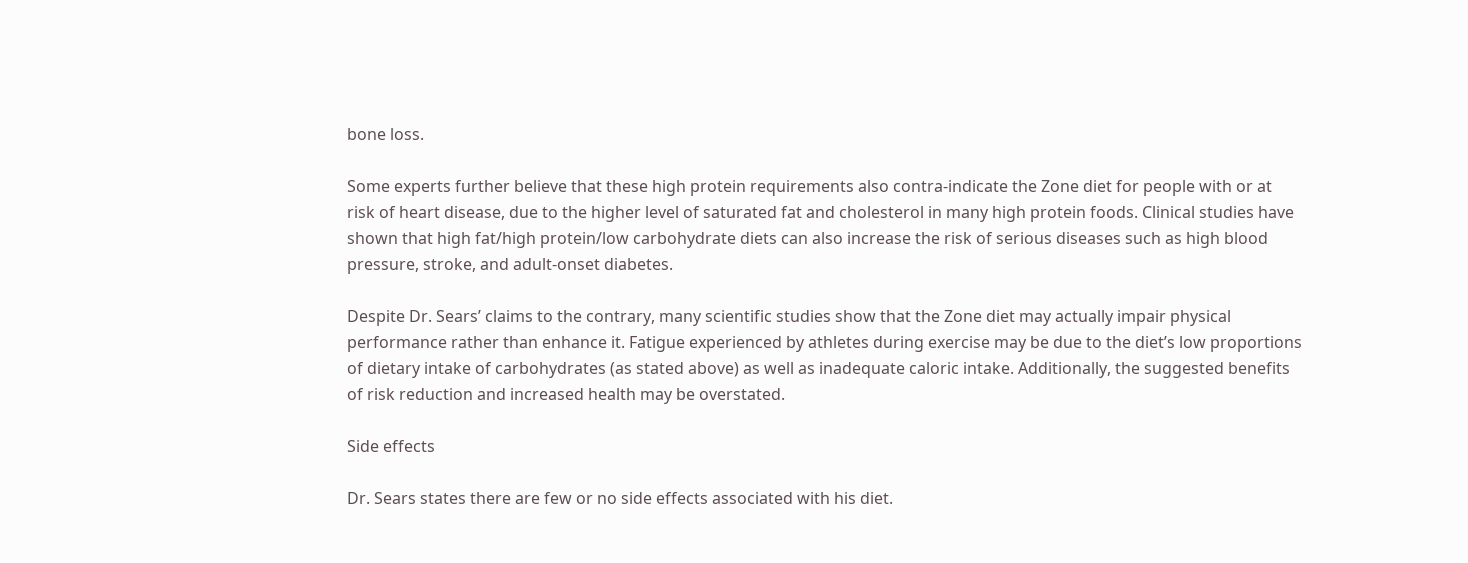bone loss.

Some experts further believe that these high protein requirements also contra-indicate the Zone diet for people with or at risk of heart disease, due to the higher level of saturated fat and cholesterol in many high protein foods. Clinical studies have shown that high fat/high protein/low carbohydrate diets can also increase the risk of serious diseases such as high blood pressure, stroke, and adult-onset diabetes.

Despite Dr. Sears’ claims to the contrary, many scientific studies show that the Zone diet may actually impair physical performance rather than enhance it. Fatigue experienced by athletes during exercise may be due to the diet’s low proportions of dietary intake of carbohydrates (as stated above) as well as inadequate caloric intake. Additionally, the suggested benefits of risk reduction and increased health may be overstated.

Side effects

Dr. Sears states there are few or no side effects associated with his diet.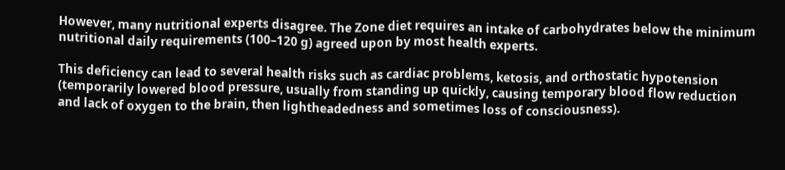However, many nutritional experts disagree. The Zone diet requires an intake of carbohydrates below the minimum nutritional daily requirements (100–120 g) agreed upon by most health experts.

This deficiency can lead to several health risks such as cardiac problems, ketosis, and orthostatic hypotension (temporarily lowered blood pressure, usually from standing up quickly, causing temporary blood flow reduction and lack of oxygen to the brain, then lightheadedness and sometimes loss of consciousness).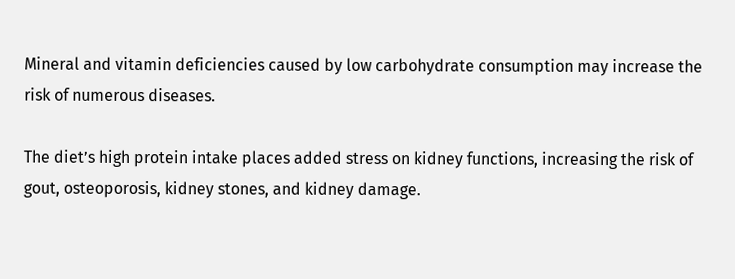Mineral and vitamin deficiencies caused by low carbohydrate consumption may increase the risk of numerous diseases.

The diet’s high protein intake places added stress on kidney functions, increasing the risk of gout, osteoporosis, kidney stones, and kidney damage.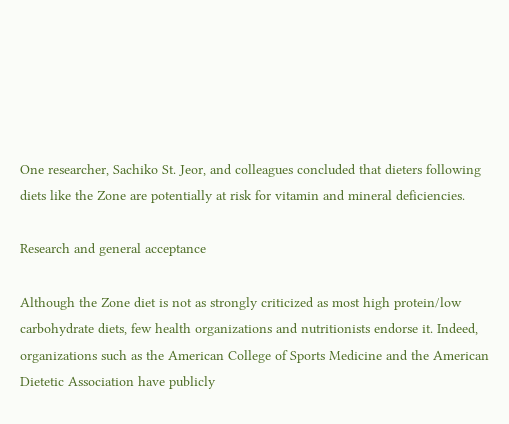One researcher, Sachiko St. Jeor, and colleagues concluded that dieters following diets like the Zone are potentially at risk for vitamin and mineral deficiencies.

Research and general acceptance

Although the Zone diet is not as strongly criticized as most high protein/low carbohydrate diets, few health organizations and nutritionists endorse it. Indeed, organizations such as the American College of Sports Medicine and the American Dietetic Association have publicly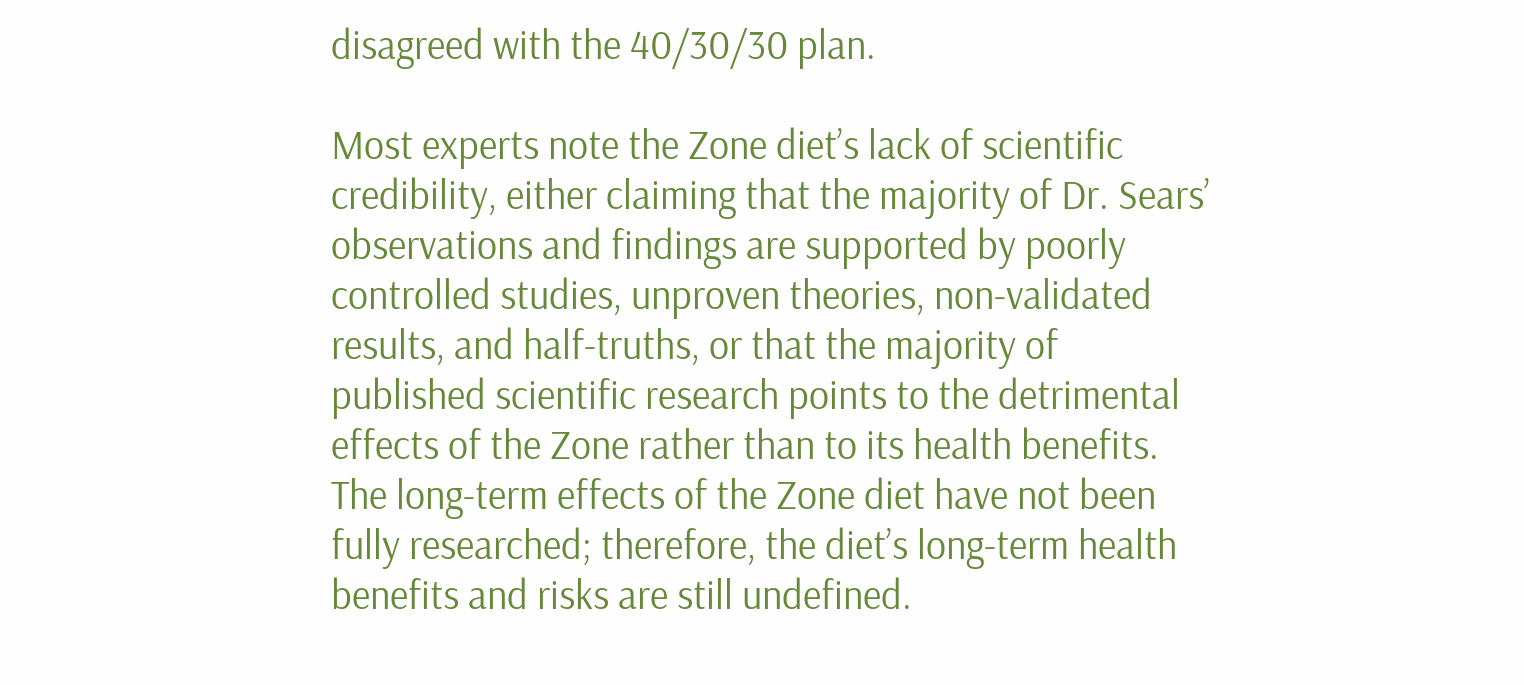disagreed with the 40/30/30 plan.

Most experts note the Zone diet’s lack of scientific credibility, either claiming that the majority of Dr. Sears’ observations and findings are supported by poorly controlled studies, unproven theories, non-validated results, and half-truths, or that the majority of published scientific research points to the detrimental effects of the Zone rather than to its health benefits. The long-term effects of the Zone diet have not been fully researched; therefore, the diet’s long-term health benefits and risks are still undefined.